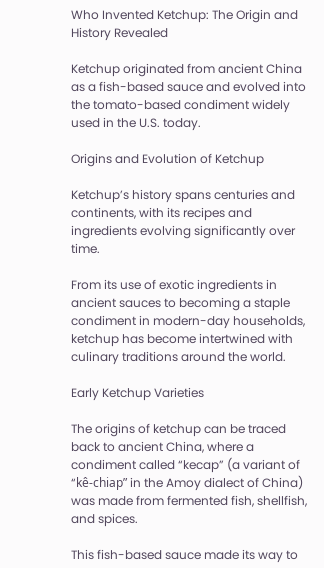Who Invented Ketchup: The Origin and History Revealed

Ketchup originated from ancient China as a fish-based sauce and evolved into the tomato-based condiment widely used in the U.S. today.

Origins and Evolution of Ketchup

Ketchup’s history spans centuries and continents, with its recipes and ingredients evolving significantly over time.

From its use of exotic ingredients in ancient sauces to becoming a staple condiment in modern-day households, ketchup has become intertwined with culinary traditions around the world.

Early Ketchup Varieties

The origins of ketchup can be traced back to ancient China, where a condiment called “kecap” (a variant of “kê-chiap” in the Amoy dialect of China) was made from fermented fish, shellfish, and spices.

This fish-based sauce made its way to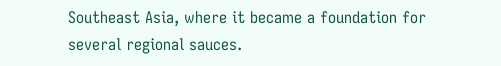Southeast Asia, where it became a foundation for several regional sauces.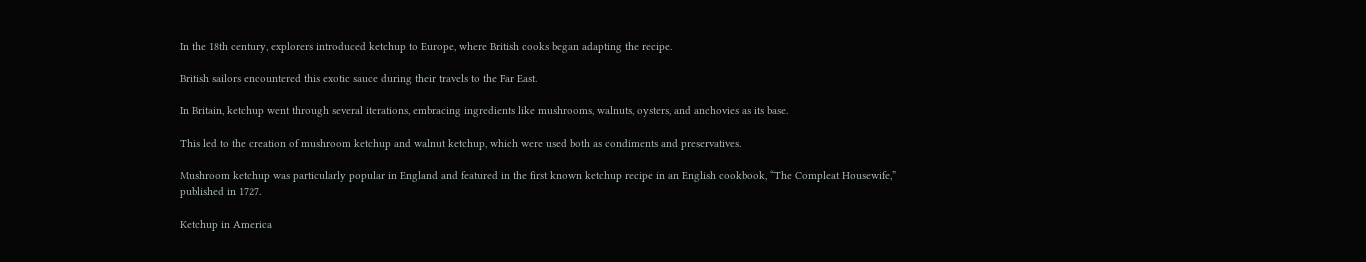In the 18th century, explorers introduced ketchup to Europe, where British cooks began adapting the recipe.

British sailors encountered this exotic sauce during their travels to the Far East.

In Britain, ketchup went through several iterations, embracing ingredients like mushrooms, walnuts, oysters, and anchovies as its base.

This led to the creation of mushroom ketchup and walnut ketchup, which were used both as condiments and preservatives.

Mushroom ketchup was particularly popular in England and featured in the first known ketchup recipe in an English cookbook, “The Compleat Housewife,” published in 1727.

Ketchup in America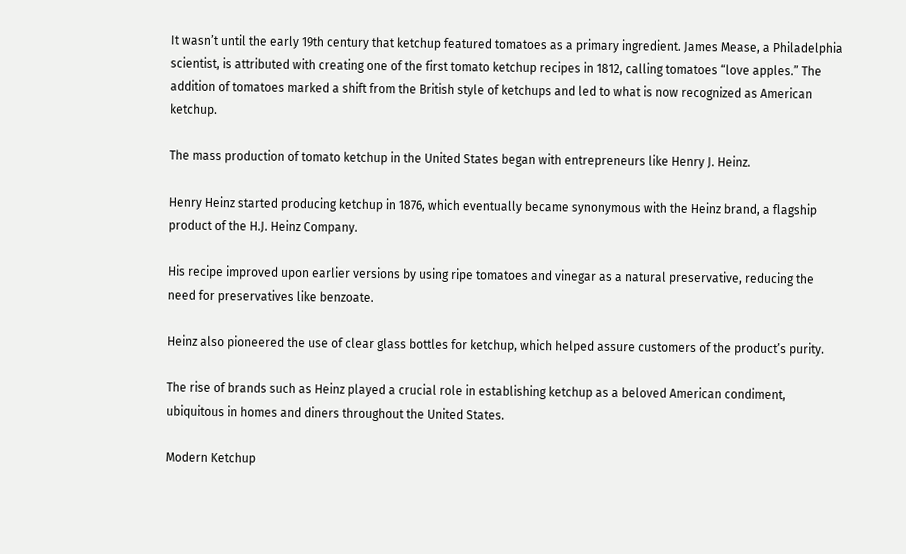It wasn’t until the early 19th century that ketchup featured tomatoes as a primary ingredient. James Mease, a Philadelphia scientist, is attributed with creating one of the first tomato ketchup recipes in 1812, calling tomatoes “love apples.” The addition of tomatoes marked a shift from the British style of ketchups and led to what is now recognized as American ketchup.

The mass production of tomato ketchup in the United States began with entrepreneurs like Henry J. Heinz.

Henry Heinz started producing ketchup in 1876, which eventually became synonymous with the Heinz brand, a flagship product of the H.J. Heinz Company.

His recipe improved upon earlier versions by using ripe tomatoes and vinegar as a natural preservative, reducing the need for preservatives like benzoate.

Heinz also pioneered the use of clear glass bottles for ketchup, which helped assure customers of the product’s purity.

The rise of brands such as Heinz played a crucial role in establishing ketchup as a beloved American condiment, ubiquitous in homes and diners throughout the United States.

Modern Ketchup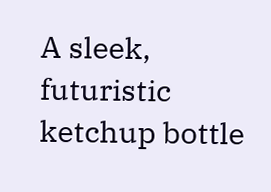A sleek, futuristic ketchup bottle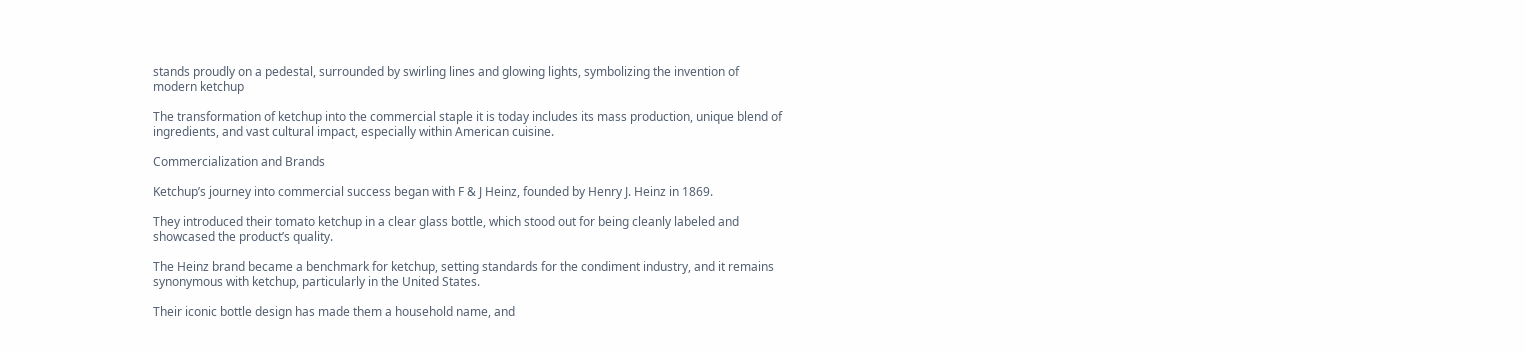stands proudly on a pedestal, surrounded by swirling lines and glowing lights, symbolizing the invention of modern ketchup

The transformation of ketchup into the commercial staple it is today includes its mass production, unique blend of ingredients, and vast cultural impact, especially within American cuisine.

Commercialization and Brands

Ketchup’s journey into commercial success began with F & J Heinz, founded by Henry J. Heinz in 1869.

They introduced their tomato ketchup in a clear glass bottle, which stood out for being cleanly labeled and showcased the product’s quality.

The Heinz brand became a benchmark for ketchup, setting standards for the condiment industry, and it remains synonymous with ketchup, particularly in the United States.

Their iconic bottle design has made them a household name, and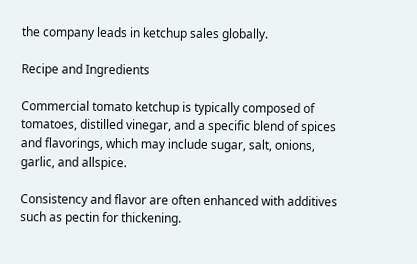the company leads in ketchup sales globally.

Recipe and Ingredients

Commercial tomato ketchup is typically composed of tomatoes, distilled vinegar, and a specific blend of spices and flavorings, which may include sugar, salt, onions, garlic, and allspice.

Consistency and flavor are often enhanced with additives such as pectin for thickening.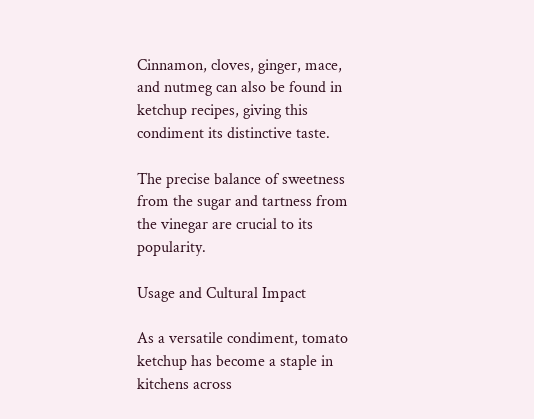Cinnamon, cloves, ginger, mace, and nutmeg can also be found in ketchup recipes, giving this condiment its distinctive taste.

The precise balance of sweetness from the sugar and tartness from the vinegar are crucial to its popularity.

Usage and Cultural Impact

As a versatile condiment, tomato ketchup has become a staple in kitchens across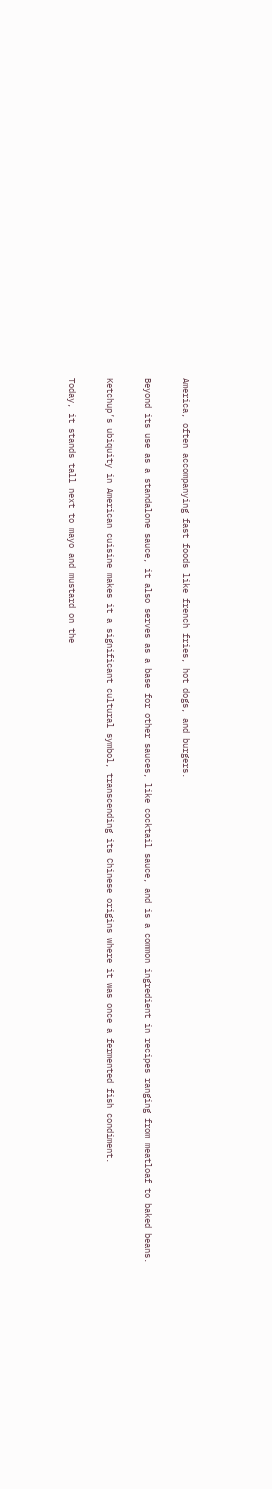America, often accompanying fast foods like french fries, hot dogs, and burgers.

Beyond its use as a standalone sauce, it also serves as a base for other sauces, like cocktail sauce, and is a common ingredient in recipes ranging from meatloaf to baked beans.

Ketchup’s ubiquity in American cuisine makes it a significant cultural symbol, transcending its Chinese origins where it was once a fermented fish condiment.

Today, it stands tall next to mayo and mustard on the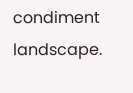condiment landscape.